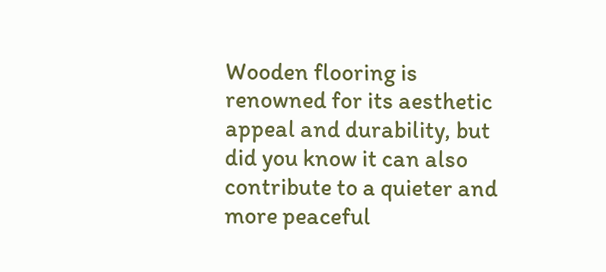Wooden flooring is renowned for its aesthetic appeal and durability, but did you know it can also contribute to a quieter and more peaceful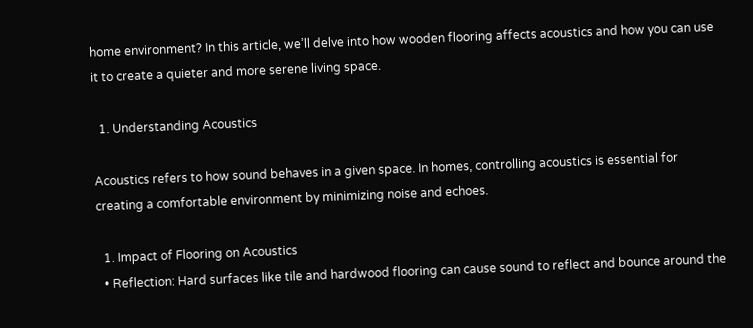home environment? In this article, we’ll delve into how wooden flooring affects acoustics and how you can use it to create a quieter and more serene living space.

  1. Understanding Acoustics

Acoustics refers to how sound behaves in a given space. In homes, controlling acoustics is essential for creating a comfortable environment by minimizing noise and echoes.

  1. Impact of Flooring on Acoustics
  • Reflection: Hard surfaces like tile and hardwood flooring can cause sound to reflect and bounce around the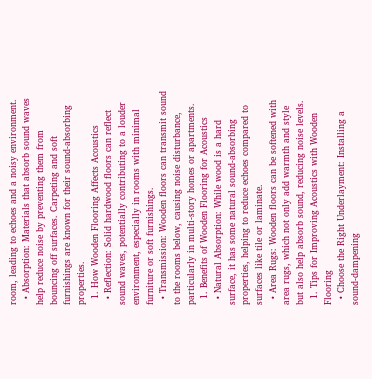room, leading to echoes and a noisy environment.
  • Absorption: Materials that absorb sound waves help reduce noise by preventing them from bouncing off surfaces. Carpeting and soft furnishings are known for their sound-absorbing properties.
  1. How Wooden Flooring Affects Acoustics
  • Reflection: Solid hardwood floors can reflect sound waves, potentially contributing to a louder environment, especially in rooms with minimal furniture or soft furnishings.
  • Transmission: Wooden floors can transmit sound to the rooms below, causing noise disturbance, particularly in multi-story homes or apartments.
  1. Benefits of Wooden Flooring for Acoustics
  • Natural Absorption: While wood is a hard surface, it has some natural sound-absorbing properties, helping to reduce echoes compared to surfaces like tile or laminate.
  • Area Rugs: Wooden floors can be softened with area rugs, which not only add warmth and style but also help absorb sound, reducing noise levels.
  1. Tips for Improving Acoustics with Wooden Flooring
  • Choose the Right Underlayment: Installing a sound-dampening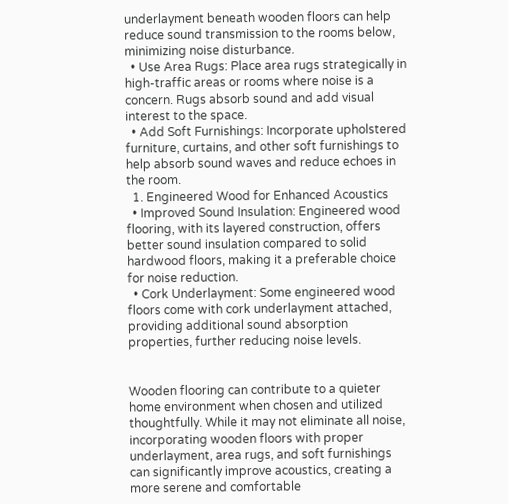underlayment beneath wooden floors can help reduce sound transmission to the rooms below, minimizing noise disturbance.
  • Use Area Rugs: Place area rugs strategically in high-traffic areas or rooms where noise is a concern. Rugs absorb sound and add visual interest to the space.
  • Add Soft Furnishings: Incorporate upholstered furniture, curtains, and other soft furnishings to help absorb sound waves and reduce echoes in the room.
  1. Engineered Wood for Enhanced Acoustics
  • Improved Sound Insulation: Engineered wood flooring, with its layered construction, offers better sound insulation compared to solid hardwood floors, making it a preferable choice for noise reduction.
  • Cork Underlayment: Some engineered wood floors come with cork underlayment attached, providing additional sound absorption properties, further reducing noise levels.


Wooden flooring can contribute to a quieter home environment when chosen and utilized thoughtfully. While it may not eliminate all noise, incorporating wooden floors with proper underlayment, area rugs, and soft furnishings can significantly improve acoustics, creating a more serene and comfortable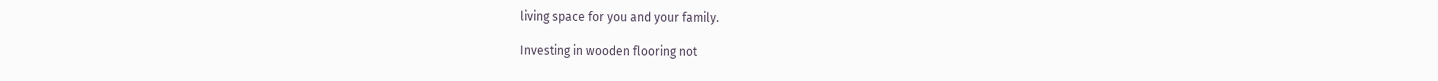living space for you and your family.

Investing in wooden flooring not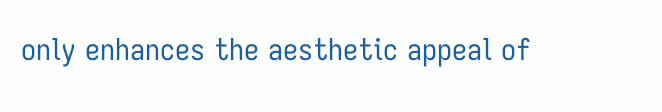only enhances the aesthetic appeal of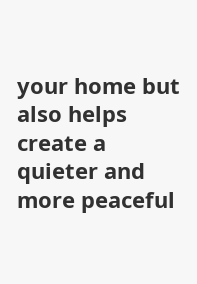your home but also helps create a quieter and more peaceful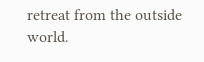retreat from the outside world.